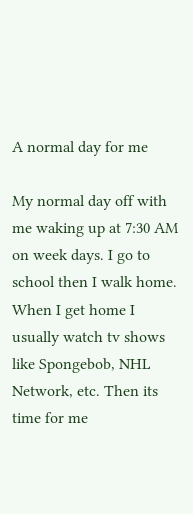A normal day for me

My normal day off with me waking up at 7:30 AM on week days. I go to school then I walk home. When I get home I usually watch tv shows like Spongebob, NHL Network, etc. Then its time for me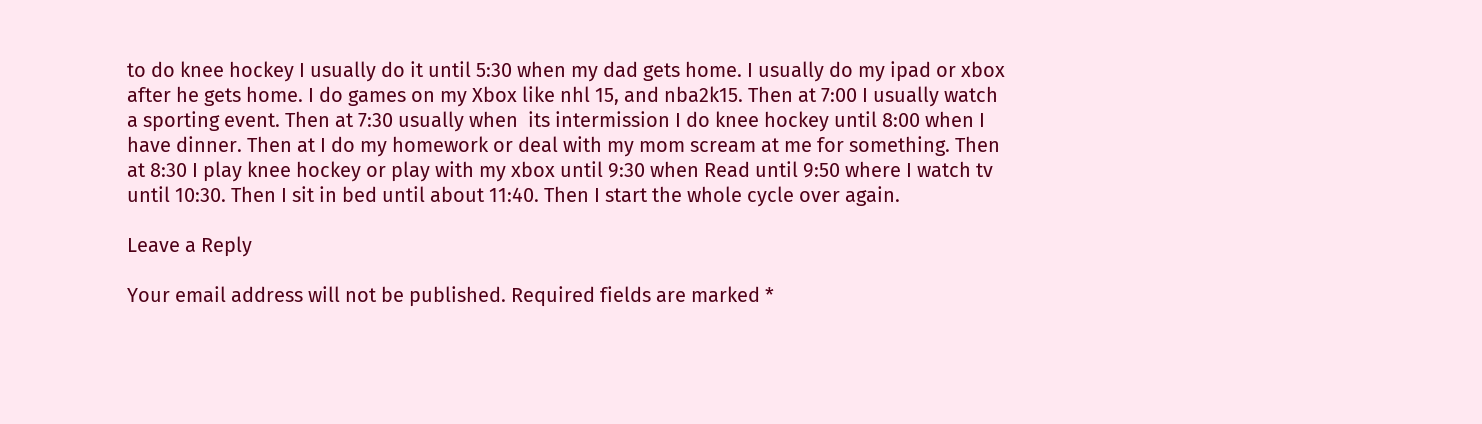to do knee hockey I usually do it until 5:30 when my dad gets home. I usually do my ipad or xbox after he gets home. I do games on my Xbox like nhl 15, and nba2k15. Then at 7:00 I usually watch a sporting event. Then at 7:30 usually when  its intermission I do knee hockey until 8:00 when I have dinner. Then at I do my homework or deal with my mom scream at me for something. Then at 8:30 I play knee hockey or play with my xbox until 9:30 when Read until 9:50 where I watch tv until 10:30. Then I sit in bed until about 11:40. Then I start the whole cycle over again.

Leave a Reply

Your email address will not be published. Required fields are marked *